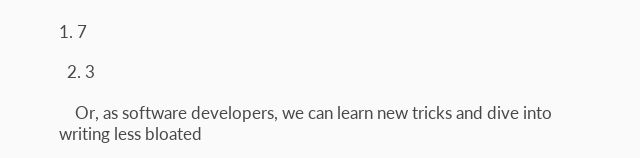1. 7

  2. 3

    Or, as software developers, we can learn new tricks and dive into writing less bloated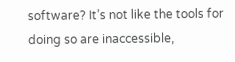software? It’s not like the tools for doing so are inaccessible,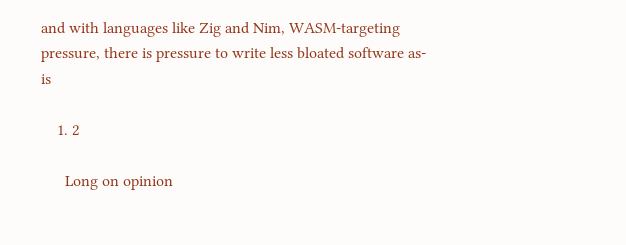and with languages like Zig and Nim, WASM-targeting pressure, there is pressure to write less bloated software as-is

    1. 2

      Long on opinion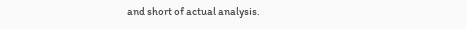and short of actual analysis.